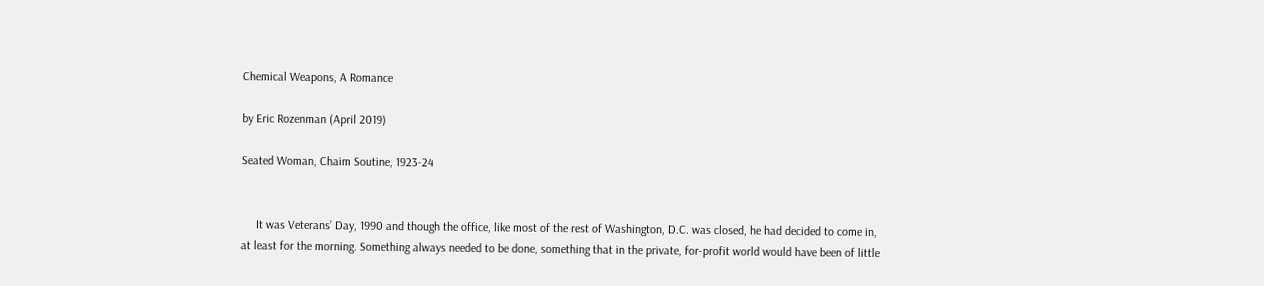Chemical Weapons, A Romance

by Eric Rozenman (April 2019)

Seated Woman, Chaim Soutine, 1923-24


     It was Veterans’ Day, 1990 and though the office, like most of the rest of Washington, D.C. was closed, he had decided to come in, at least for the morning. Something always needed to be done, something that in the private, for-profit world would have been of little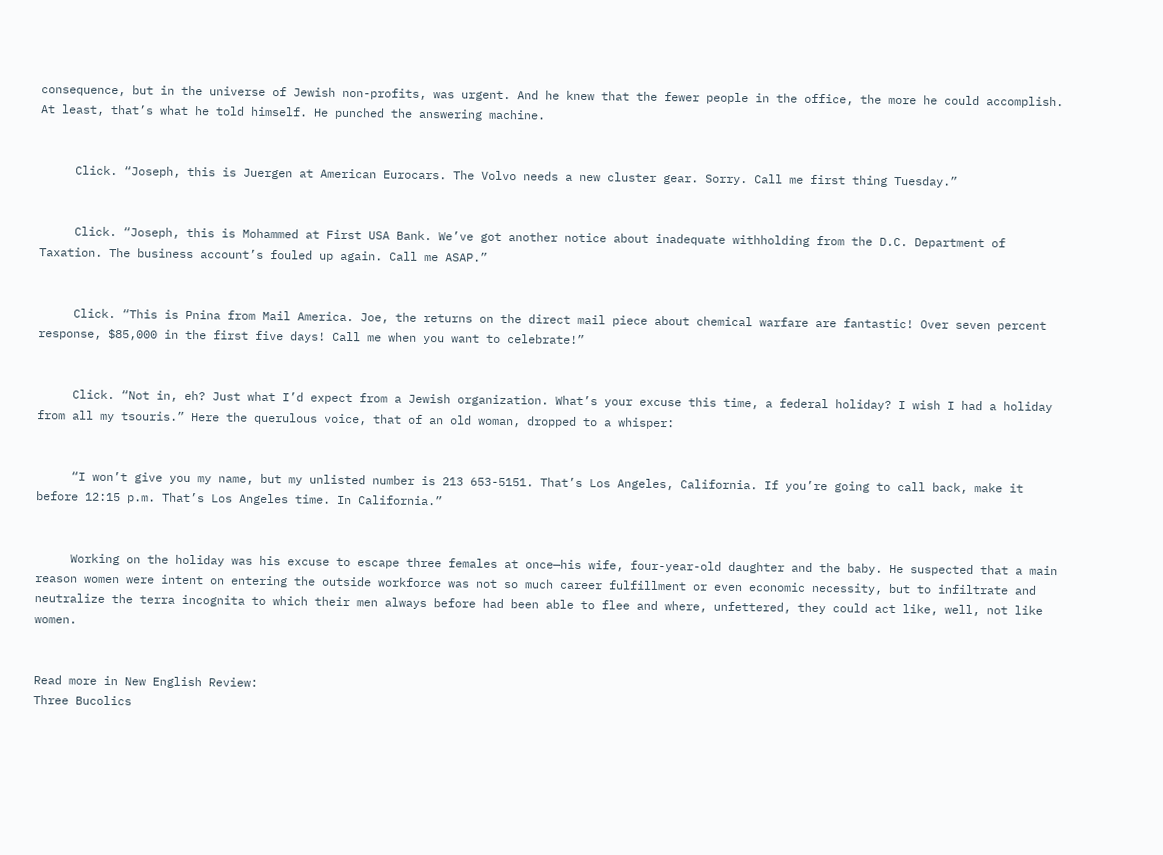consequence, but in the universe of Jewish non-profits, was urgent. And he knew that the fewer people in the office, the more he could accomplish. At least, that’s what he told himself. He punched the answering machine.


     Click. “Joseph, this is Juergen at American Eurocars. The Volvo needs a new cluster gear. Sorry. Call me first thing Tuesday.”


     Click. “Joseph, this is Mohammed at First USA Bank. We’ve got another notice about inadequate withholding from the D.C. Department of Taxation. The business account’s fouled up again. Call me ASAP.”


     Click. “This is Pnina from Mail America. Joe, the returns on the direct mail piece about chemical warfare are fantastic! Over seven percent response, $85,000 in the first five days! Call me when you want to celebrate!”


     Click. “Not in, eh? Just what I’d expect from a Jewish organization. What’s your excuse this time, a federal holiday? I wish I had a holiday from all my tsouris.” Here the querulous voice, that of an old woman, dropped to a whisper:


     “I won’t give you my name, but my unlisted number is 213 653-5151. That’s Los Angeles, California. If you’re going to call back, make it before 12:15 p.m. That’s Los Angeles time. In California.”


     Working on the holiday was his excuse to escape three females at once—his wife, four-year-old daughter and the baby. He suspected that a main reason women were intent on entering the outside workforce was not so much career fulfillment or even economic necessity, but to infiltrate and neutralize the terra incognita to which their men always before had been able to flee and where, unfettered, they could act like, well, not like women.


Read more in New English Review:
Three Bucolics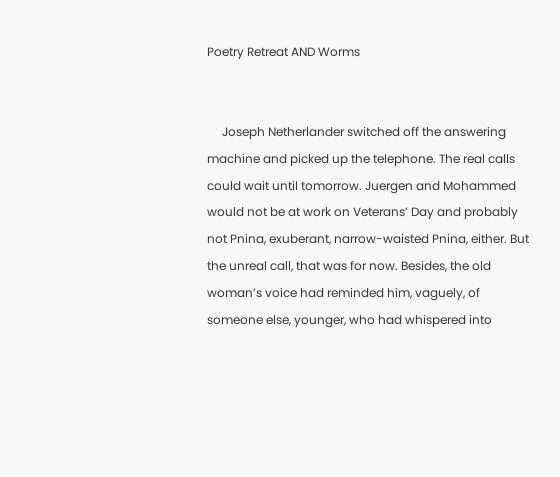Poetry Retreat AND Worms


     Joseph Netherlander switched off the answering machine and picked up the telephone. The real calls could wait until tomorrow. Juergen and Mohammed would not be at work on Veterans’ Day and probably not Pnina, exuberant, narrow-waisted Pnina, either. But the unreal call, that was for now. Besides, the old woman’s voice had reminded him, vaguely, of someone else, younger, who had whispered into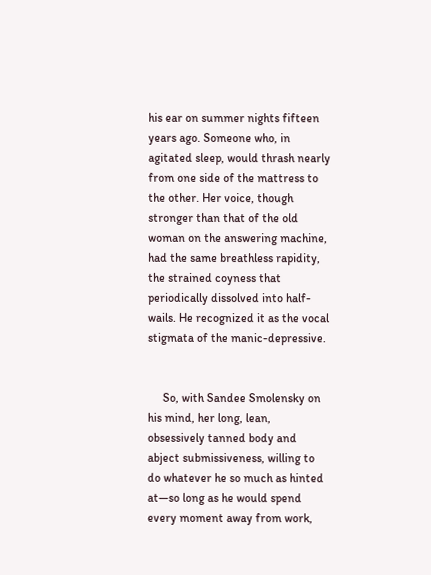his ear on summer nights fifteen years ago. Someone who, in agitated sleep, would thrash nearly from one side of the mattress to the other. Her voice, though stronger than that of the old woman on the answering machine, had the same breathless rapidity, the strained coyness that periodically dissolved into half-wails. He recognized it as the vocal stigmata of the manic-depressive.


     So, with Sandee Smolensky on his mind, her long, lean, obsessively tanned body and abject submissiveness, willing to do whatever he so much as hinted at—so long as he would spend every moment away from work,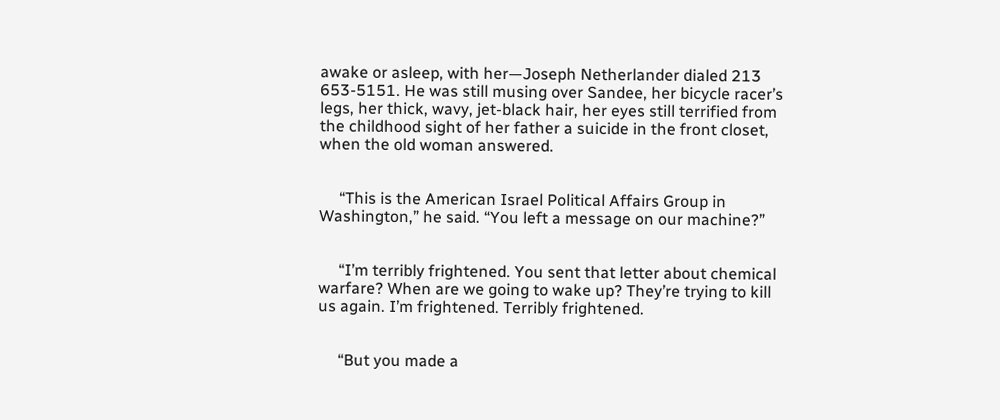awake or asleep, with her—Joseph Netherlander dialed 213 653-5151. He was still musing over Sandee, her bicycle racer’s legs, her thick, wavy, jet-black hair, her eyes still terrified from the childhood sight of her father a suicide in the front closet, when the old woman answered.


     “This is the American Israel Political Affairs Group in Washington,” he said. “You left a message on our machine?”


     “I’m terribly frightened. You sent that letter about chemical warfare? When are we going to wake up? They’re trying to kill us again. I’m frightened. Terribly frightened.


     “But you made a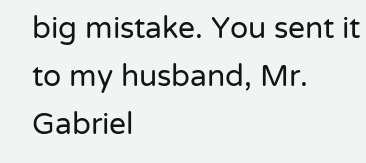big mistake. You sent it to my husband, Mr. Gabriel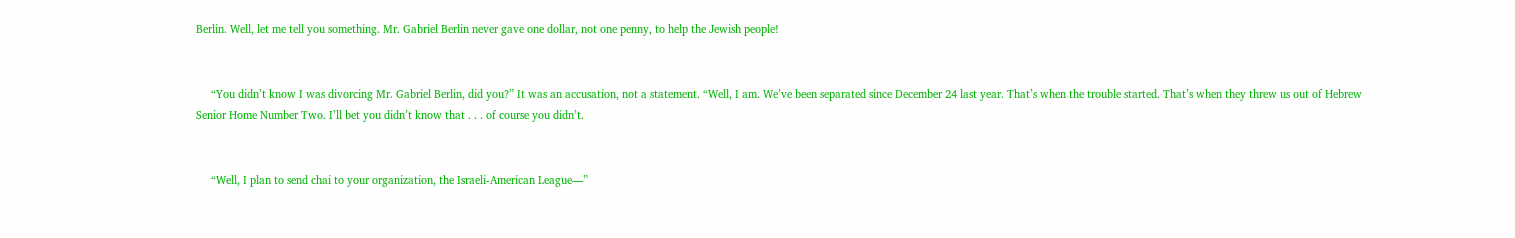Berlin. Well, let me tell you something. Mr. Gabriel Berlin never gave one dollar, not one penny, to help the Jewish people!


     “You didn’t know I was divorcing Mr. Gabriel Berlin, did you?” It was an accusation, not a statement. “Well, I am. We’ve been separated since December 24 last year. That’s when the trouble started. That’s when they threw us out of Hebrew Senior Home Number Two. I’ll bet you didn’t know that . . . of course you didn’t.


     “Well, I plan to send chai to your organization, the Israeli-American League—”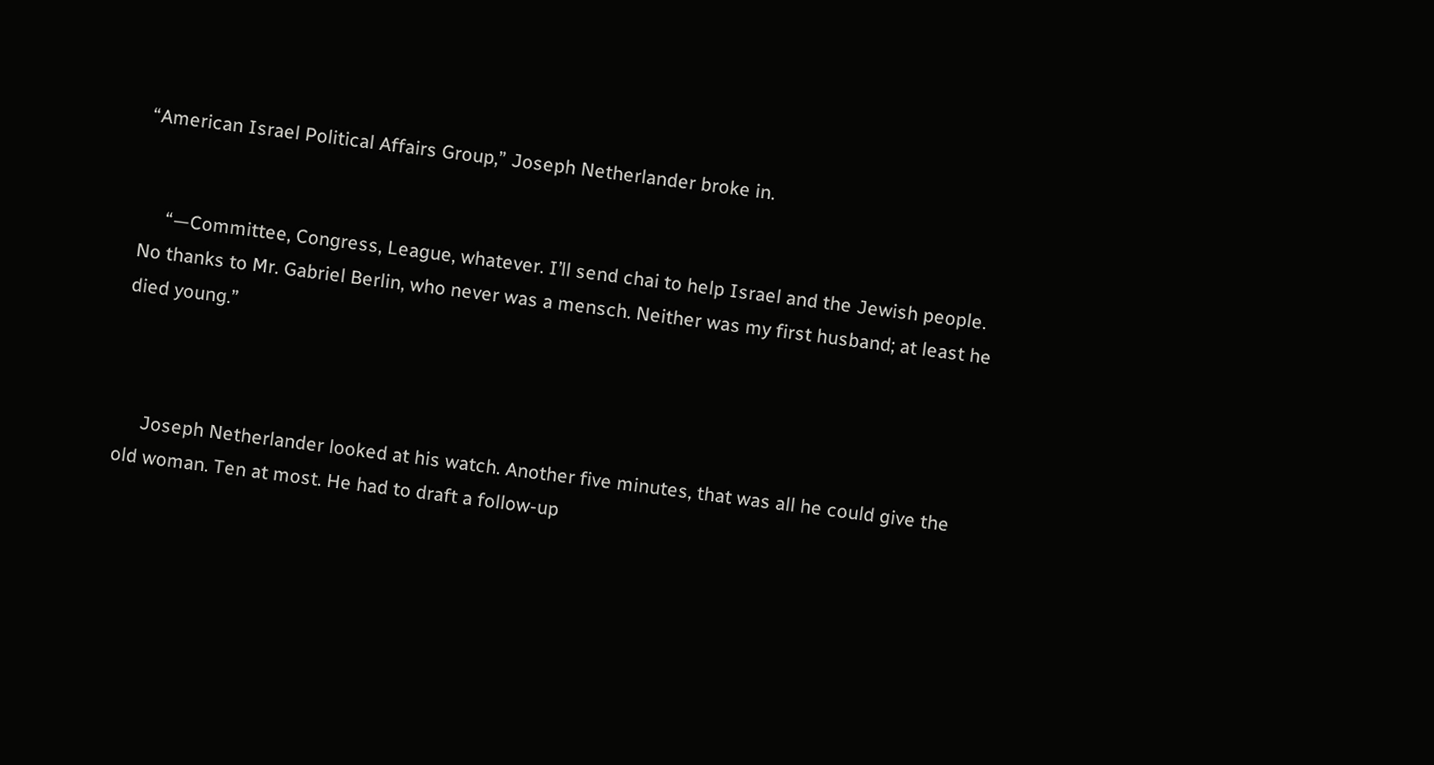“American Israel Political Affairs Group,” Joseph Netherlander broke in.


     “—Committee, Congress, League, whatever. I’ll send chai to help Israel and the Jewish people. No thanks to Mr. Gabriel Berlin, who never was a mensch. Neither was my first husband; at least he died young.”



     Joseph Netherlander looked at his watch. Another five minutes, that was all he could give the old woman. Ten at most. He had to draft a follow-up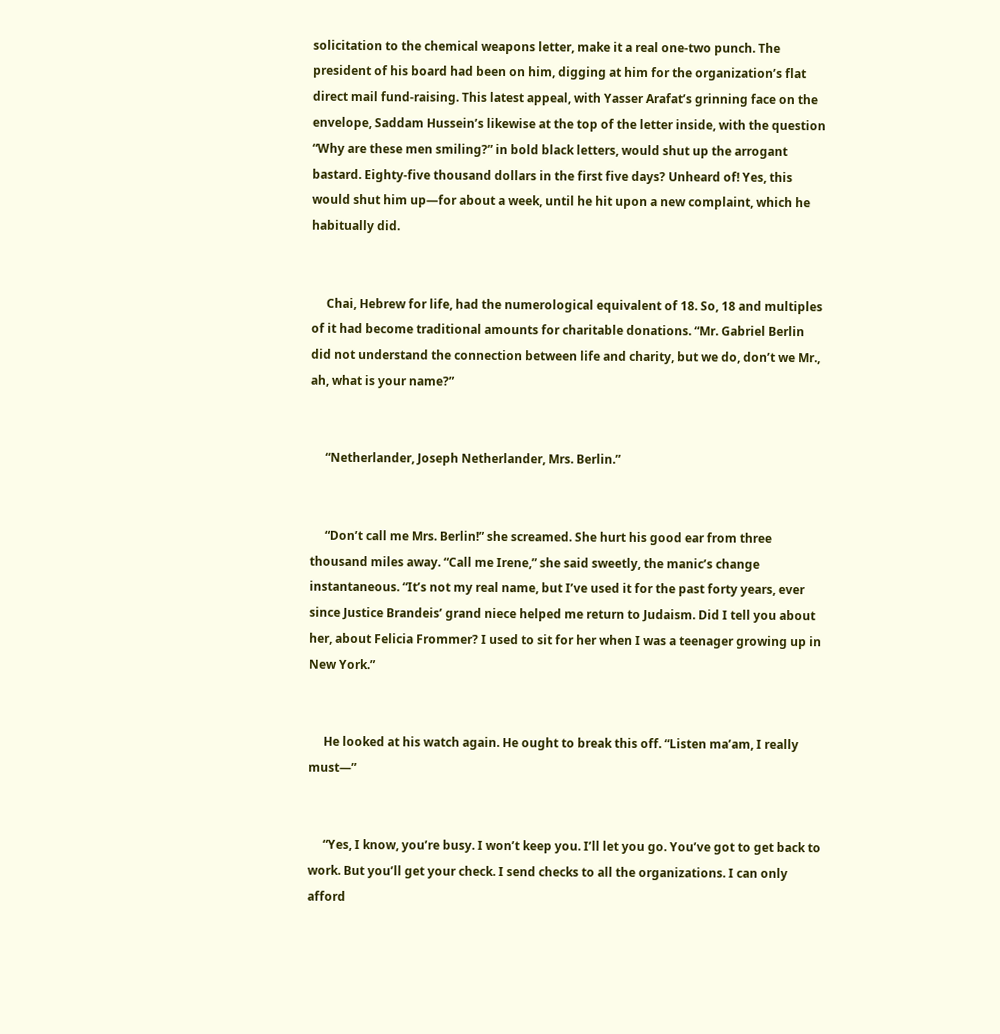solicitation to the chemical weapons letter, make it a real one-two punch. The president of his board had been on him, digging at him for the organization’s flat direct mail fund-raising. This latest appeal, with Yasser Arafat’s grinning face on the envelope, Saddam Hussein’s likewise at the top of the letter inside, with the question “Why are these men smiling?” in bold black letters, would shut up the arrogant bastard. Eighty-five thousand dollars in the first five days? Unheard of! Yes, this would shut him up—for about a week, until he hit upon a new complaint, which he habitually did.


     Chai, Hebrew for life, had the numerological equivalent of 18. So, 18 and multiples of it had become traditional amounts for charitable donations. “Mr. Gabriel Berlin did not understand the connection between life and charity, but we do, don’t we Mr., ah, what is your name?”


     “Netherlander, Joseph Netherlander, Mrs. Berlin.”


     “Don’t call me Mrs. Berlin!” she screamed. She hurt his good ear from three thousand miles away. “Call me Irene,” she said sweetly, the manic’s change instantaneous. “It’s not my real name, but I’ve used it for the past forty years, ever since Justice Brandeis’ grand niece helped me return to Judaism. Did I tell you about her, about Felicia Frommer? I used to sit for her when I was a teenager growing up in New York.”


     He looked at his watch again. He ought to break this off. “Listen ma’am, I really must—”


     “Yes, I know, you’re busy. I won’t keep you. I’ll let you go. You’ve got to get back to work. But you’ll get your check. I send checks to all the organizations. I can only afford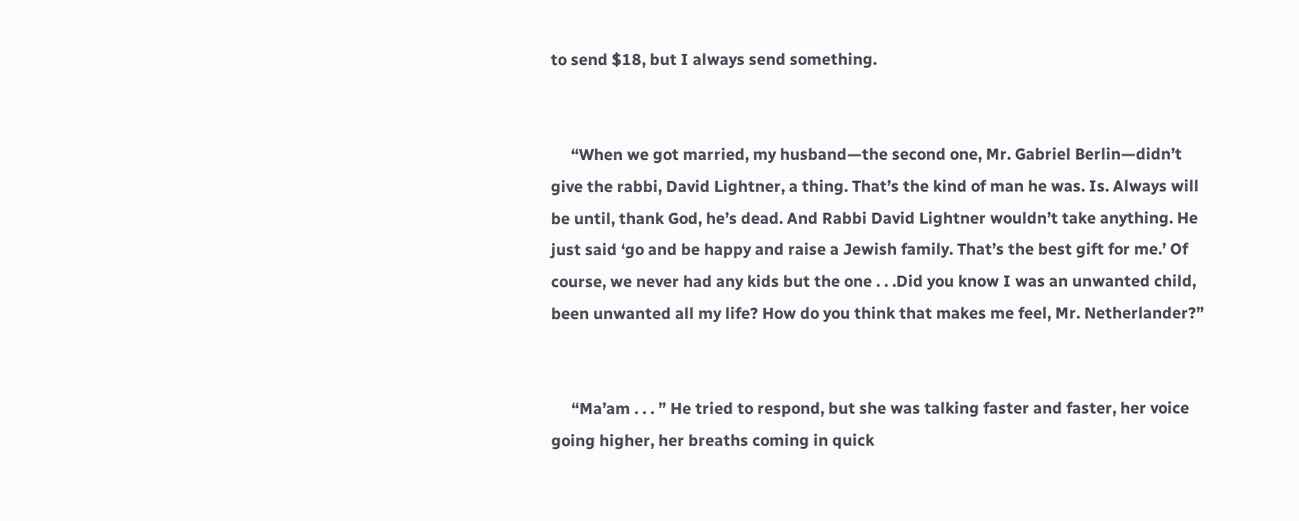to send $18, but I always send something.


     “When we got married, my husband—the second one, Mr. Gabriel Berlin—didn’t give the rabbi, David Lightner, a thing. That’s the kind of man he was. Is. Always will be until, thank God, he’s dead. And Rabbi David Lightner wouldn’t take anything. He just said ‘go and be happy and raise a Jewish family. That’s the best gift for me.’ Of course, we never had any kids but the one . . .Did you know I was an unwanted child, been unwanted all my life? How do you think that makes me feel, Mr. Netherlander?”


     “Ma’am . . . ” He tried to respond, but she was talking faster and faster, her voice going higher, her breaths coming in quick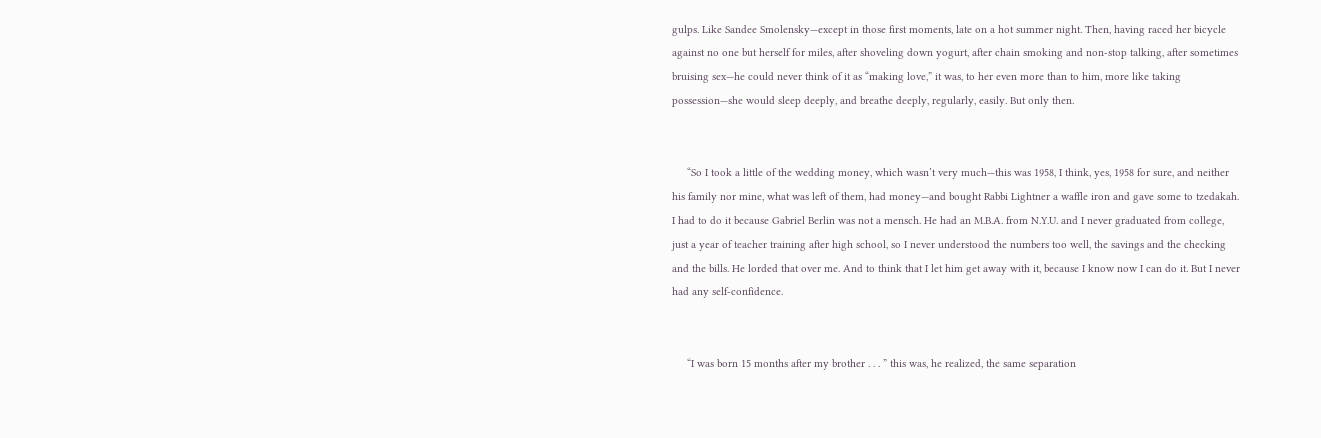gulps. Like Sandee Smolensky—except in those first moments, late on a hot summer night. Then, having raced her bicycle against no one but herself for miles, after shoveling down yogurt, after chain smoking and non-stop talking, after sometimes bruising sex—he could never think of it as “making love,” it was, to her even more than to him, more like taking possession—she would sleep deeply, and breathe deeply, regularly, easily. But only then.


     “So I took a little of the wedding money, which wasn’t very much—this was 1958, I think, yes, 1958 for sure, and neither his family nor mine, what was left of them, had money—and bought Rabbi Lightner a waffle iron and gave some to tzedakah. I had to do it because Gabriel Berlin was not a mensch. He had an M.B.A. from N.Y.U. and I never graduated from college, just a year of teacher training after high school, so I never understood the numbers too well, the savings and the checking and the bills. He lorded that over me. And to think that I let him get away with it, because I know now I can do it. But I never had any self-confidence.


     “I was born 15 months after my brother . . . ” this was, he realized, the same separation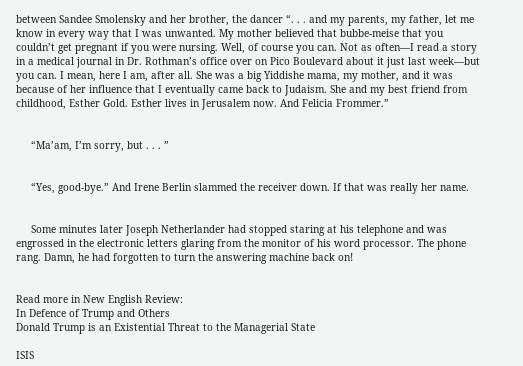between Sandee Smolensky and her brother, the dancer “. . . and my parents, my father, let me know in every way that I was unwanted. My mother believed that bubbe-meise that you couldn’t get pregnant if you were nursing. Well, of course you can. Not as often—I read a story in a medical journal in Dr. Rothman’s office over on Pico Boulevard about it just last week—but you can. I mean, here I am, after all. She was a big Yiddishe mama, my mother, and it was because of her influence that I eventually came back to Judaism. She and my best friend from childhood, Esther Gold. Esther lives in Jerusalem now. And Felicia Frommer.”


     “Ma’am, I’m sorry, but . . . ”


     “Yes, good-bye.” And Irene Berlin slammed the receiver down. If that was really her name.


     Some minutes later Joseph Netherlander had stopped staring at his telephone and was engrossed in the electronic letters glaring from the monitor of his word processor. The phone rang. Damn, he had forgotten to turn the answering machine back on!


Read more in New English Review:
In Defence of Trump and Others
Donald Trump is an Existential Threat to the Managerial State

ISIS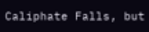Caliphate Falls, but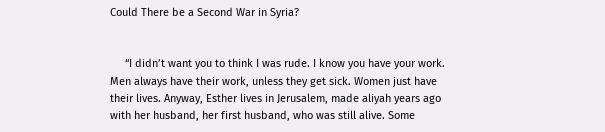Could There be a Second War in Syria?


     “I didn’t want you to think I was rude. I know you have your work. Men always have their work, unless they get sick. Women just have their lives. Anyway, Esther lives in Jerusalem, made aliyah years ago with her husband, her first husband, who was still alive. Some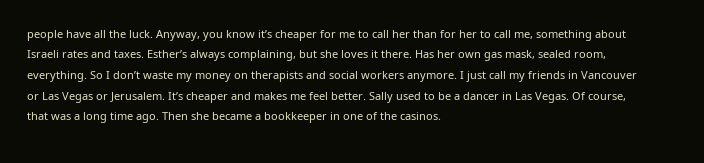people have all the luck. Anyway, you know it’s cheaper for me to call her than for her to call me, something about Israeli rates and taxes. Esther’s always complaining, but she loves it there. Has her own gas mask, sealed room, everything. So I don’t waste my money on therapists and social workers anymore. I just call my friends in Vancouver or Las Vegas or Jerusalem. It’s cheaper and makes me feel better. Sally used to be a dancer in Las Vegas. Of course, that was a long time ago. Then she became a bookkeeper in one of the casinos.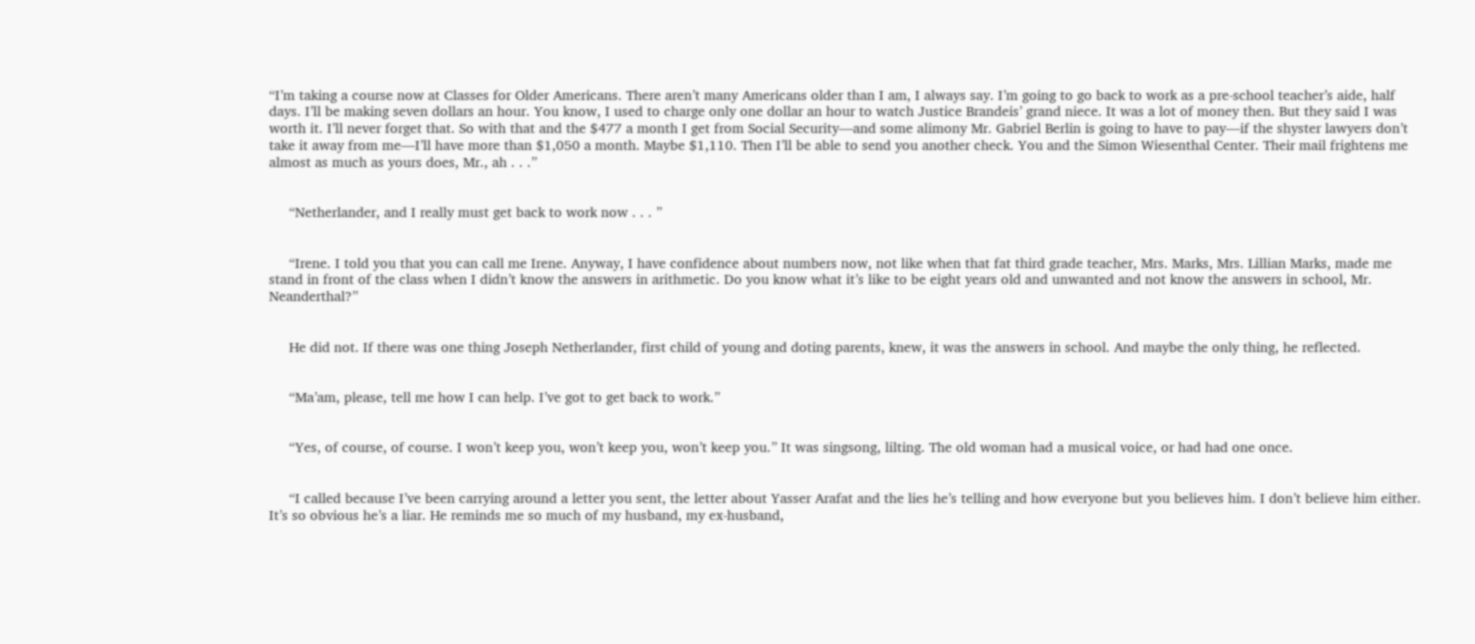“I’m taking a course now at Classes for Older Americans. There aren’t many Americans older than I am, I always say. I’m going to go back to work as a pre-school teacher’s aide, half days. I’ll be making seven dollars an hour. You know, I used to charge only one dollar an hour to watch Justice Brandeis’ grand niece. It was a lot of money then. But they said I was worth it. I’ll never forget that. So with that and the $477 a month I get from Social Security—and some alimony Mr. Gabriel Berlin is going to have to pay—if the shyster lawyers don’t take it away from me—I’ll have more than $1,050 a month. Maybe $1,110. Then I’ll be able to send you another check. You and the Simon Wiesenthal Center. Their mail frightens me almost as much as yours does, Mr., ah . . .”


     “Netherlander, and I really must get back to work now . . . ”


     “Irene. I told you that you can call me Irene. Anyway, I have confidence about numbers now, not like when that fat third grade teacher, Mrs. Marks, Mrs. Lillian Marks, made me stand in front of the class when I didn’t know the answers in arithmetic. Do you know what it’s like to be eight years old and unwanted and not know the answers in school, Mr. Neanderthal?”


     He did not. If there was one thing Joseph Netherlander, first child of young and doting parents, knew, it was the answers in school. And maybe the only thing, he reflected.


     “Ma’am, please, tell me how I can help. I’ve got to get back to work.”


     “Yes, of course, of course. I won’t keep you, won’t keep you, won’t keep you.” It was singsong, lilting. The old woman had a musical voice, or had had one once.


     “I called because I’ve been carrying around a letter you sent, the letter about Yasser Arafat and the lies he’s telling and how everyone but you believes him. I don’t believe him either. It’s so obvious he’s a liar. He reminds me so much of my husband, my ex-husband,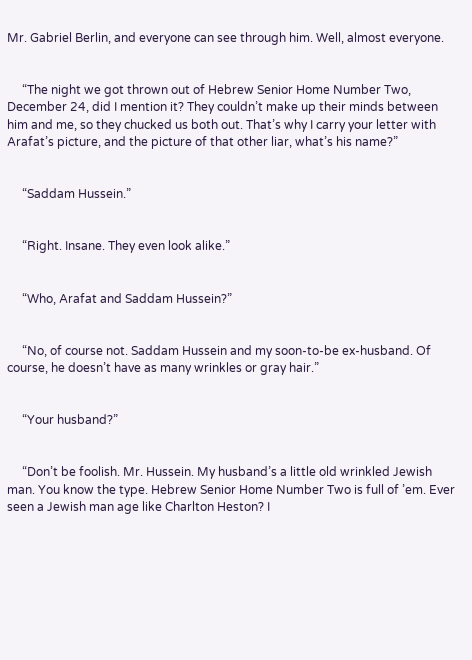Mr. Gabriel Berlin, and everyone can see through him. Well, almost everyone.


     “The night we got thrown out of Hebrew Senior Home Number Two, December 24, did I mention it? They couldn’t make up their minds between him and me, so they chucked us both out. That’s why I carry your letter with Arafat’s picture, and the picture of that other liar, what’s his name?”


     “Saddam Hussein.”


     “Right. Insane. They even look alike.”


     “Who, Arafat and Saddam Hussein?”


     “No, of course not. Saddam Hussein and my soon-to-be ex-husband. Of course, he doesn’t have as many wrinkles or gray hair.”


     “Your husband?”


     “Don’t be foolish. Mr. Hussein. My husband’s a little old wrinkled Jewish man. You know the type. Hebrew Senior Home Number Two is full of ’em. Ever seen a Jewish man age like Charlton Heston? I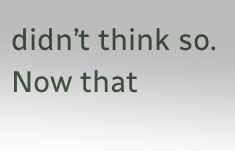didn’t think so. Now that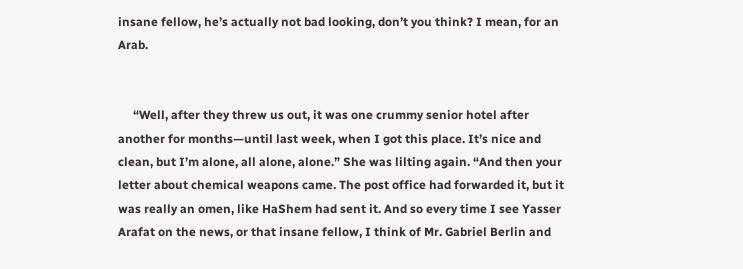insane fellow, he’s actually not bad looking, don’t you think? I mean, for an Arab.


     “Well, after they threw us out, it was one crummy senior hotel after another for months—until last week, when I got this place. It’s nice and clean, but I’m alone, all alone, alone.” She was lilting again. “And then your letter about chemical weapons came. The post office had forwarded it, but it was really an omen, like HaShem had sent it. And so every time I see Yasser Arafat on the news, or that insane fellow, I think of Mr. Gabriel Berlin and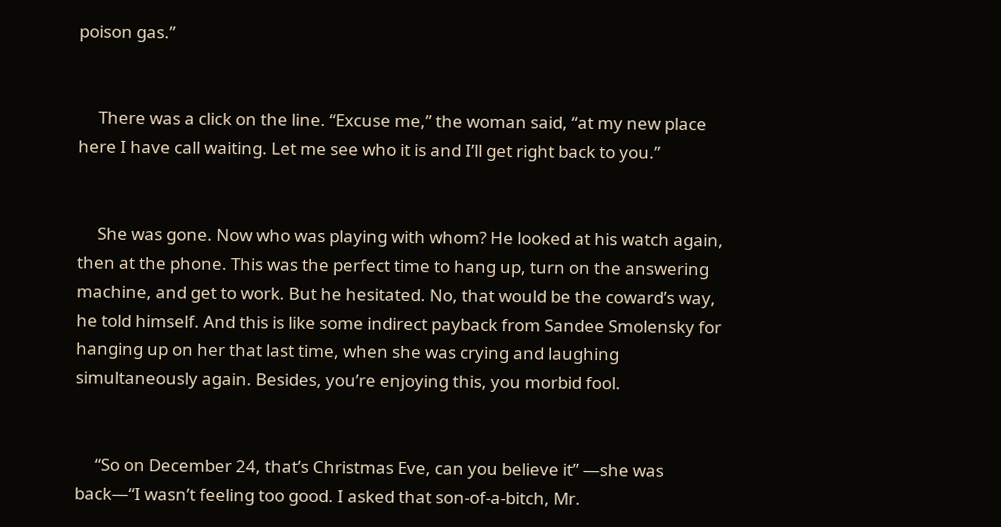poison gas.”


     There was a click on the line. “Excuse me,” the woman said, “at my new place here I have call waiting. Let me see who it is and I’ll get right back to you.”


     She was gone. Now who was playing with whom? He looked at his watch again, then at the phone. This was the perfect time to hang up, turn on the answering machine, and get to work. But he hesitated. No, that would be the coward’s way, he told himself. And this is like some indirect payback from Sandee Smolensky for hanging up on her that last time, when she was crying and laughing simultaneously again. Besides, you’re enjoying this, you morbid fool.


     “So on December 24, that’s Christmas Eve, can you believe it” —she was back—“I wasn’t feeling too good. I asked that son-of-a-bitch, Mr.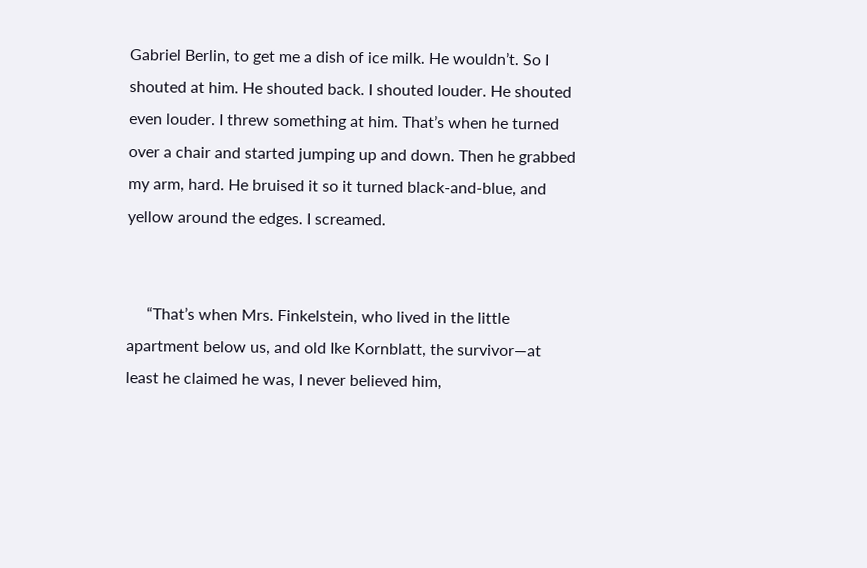Gabriel Berlin, to get me a dish of ice milk. He wouldn’t. So I shouted at him. He shouted back. I shouted louder. He shouted even louder. I threw something at him. That’s when he turned over a chair and started jumping up and down. Then he grabbed my arm, hard. He bruised it so it turned black-and-blue, and yellow around the edges. I screamed.


     “That’s when Mrs. Finkelstein, who lived in the little apartment below us, and old Ike Kornblatt, the survivor—at least he claimed he was, I never believed him,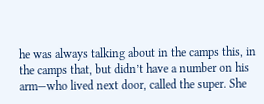he was always talking about in the camps this, in the camps that, but didn’t have a number on his arm—who lived next door, called the super. She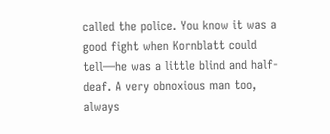called the police. You know it was a good fight when Kornblatt could tell—he was a little blind and half-deaf. A very obnoxious man too, always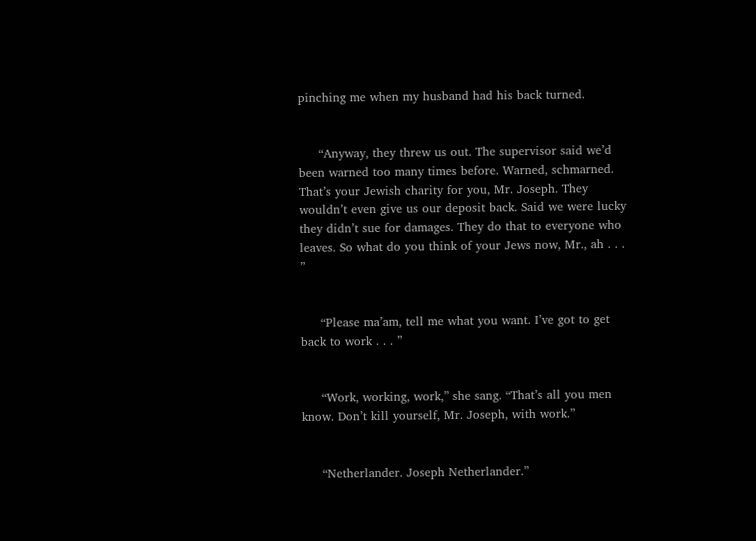pinching me when my husband had his back turned.


     “Anyway, they threw us out. The supervisor said we’d been warned too many times before. Warned, schmarned. That’s your Jewish charity for you, Mr. Joseph. They wouldn’t even give us our deposit back. Said we were lucky they didn’t sue for damages. They do that to everyone who leaves. So what do you think of your Jews now, Mr., ah . . . ”


     “Please ma’am, tell me what you want. I’ve got to get back to work . . . ”


     “Work, working, work,” she sang. “That’s all you men know. Don’t kill yourself, Mr. Joseph, with work.”


     “Netherlander. Joseph Netherlander.”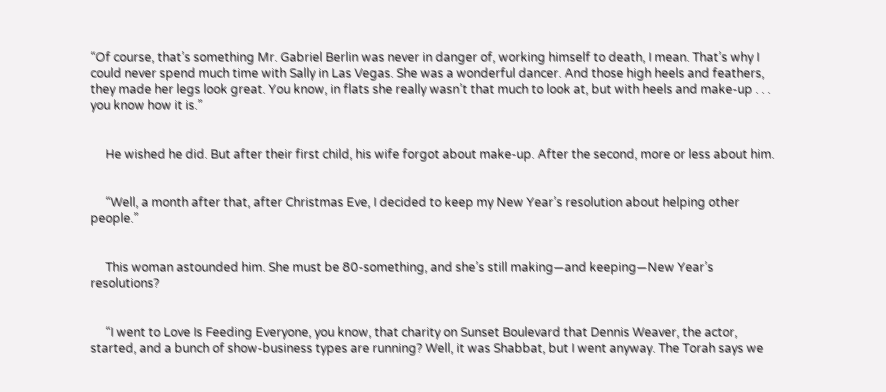“Of course, that’s something Mr. Gabriel Berlin was never in danger of, working himself to death, I mean. That’s why I could never spend much time with Sally in Las Vegas. She was a wonderful dancer. And those high heels and feathers, they made her legs look great. You know, in flats she really wasn’t that much to look at, but with heels and make-up . . . you know how it is.”


     He wished he did. But after their first child, his wife forgot about make-up. After the second, more or less about him.


     “Well, a month after that, after Christmas Eve, I decided to keep my New Year’s resolution about helping other people.”


     This woman astounded him. She must be 80-something, and she’s still making—and keeping—New Year’s resolutions?


     “I went to Love Is Feeding Everyone, you know, that charity on Sunset Boulevard that Dennis Weaver, the actor, started, and a bunch of show-business types are running? Well, it was Shabbat, but I went anyway. The Torah says we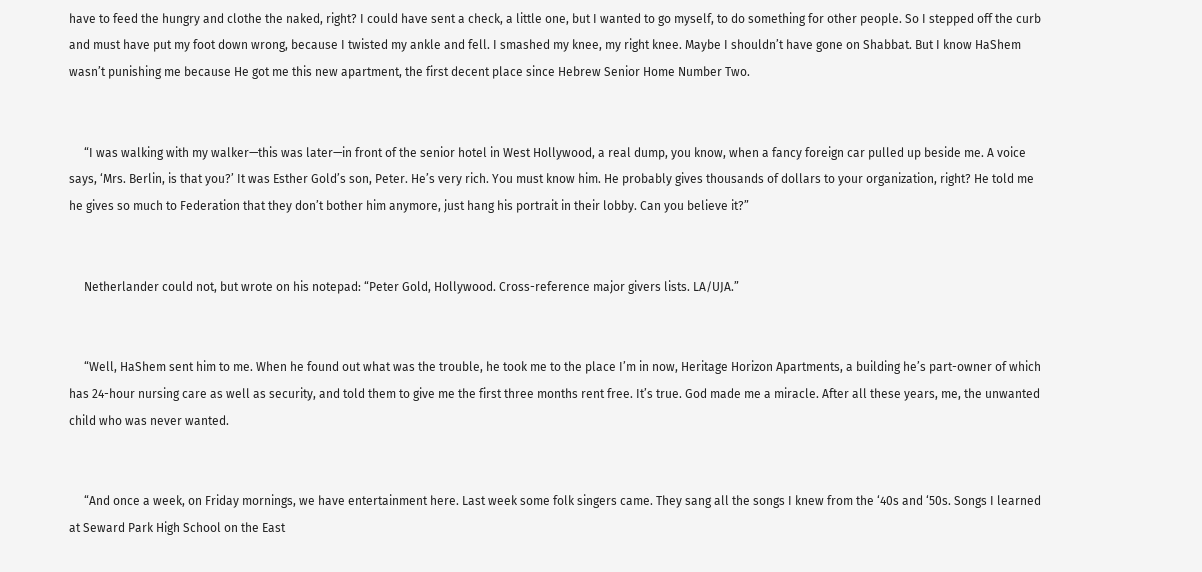have to feed the hungry and clothe the naked, right? I could have sent a check, a little one, but I wanted to go myself, to do something for other people. So I stepped off the curb and must have put my foot down wrong, because I twisted my ankle and fell. I smashed my knee, my right knee. Maybe I shouldn’t have gone on Shabbat. But I know HaShem wasn’t punishing me because He got me this new apartment, the first decent place since Hebrew Senior Home Number Two.


     “I was walking with my walker—this was later—in front of the senior hotel in West Hollywood, a real dump, you know, when a fancy foreign car pulled up beside me. A voice says, ‘Mrs. Berlin, is that you?’ It was Esther Gold’s son, Peter. He’s very rich. You must know him. He probably gives thousands of dollars to your organization, right? He told me he gives so much to Federation that they don’t bother him anymore, just hang his portrait in their lobby. Can you believe it?”


     Netherlander could not, but wrote on his notepad: “Peter Gold, Hollywood. Cross-reference major givers lists. LA/UJA.”


     “Well, HaShem sent him to me. When he found out what was the trouble, he took me to the place I’m in now, Heritage Horizon Apartments, a building he’s part-owner of which has 24-hour nursing care as well as security, and told them to give me the first three months rent free. It’s true. God made me a miracle. After all these years, me, the unwanted child who was never wanted.


     “And once a week, on Friday mornings, we have entertainment here. Last week some folk singers came. They sang all the songs I knew from the ‘40s and ‘50s. Songs I learned at Seward Park High School on the East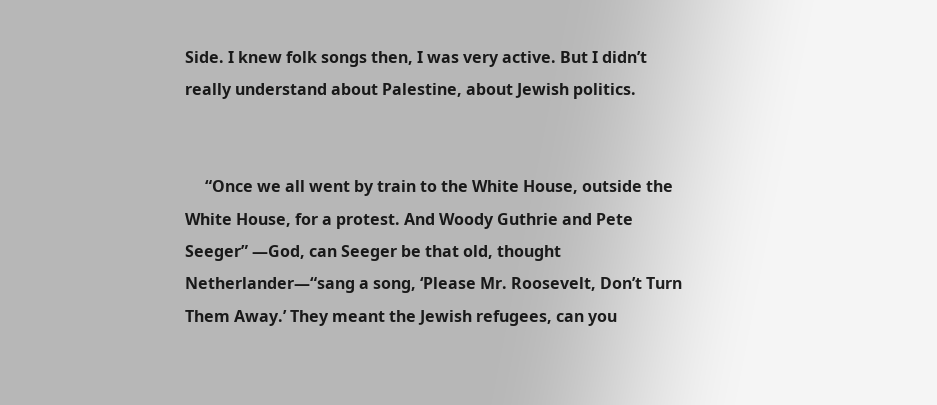Side. I knew folk songs then, I was very active. But I didn’t really understand about Palestine, about Jewish politics.


     “Once we all went by train to the White House, outside the White House, for a protest. And Woody Guthrie and Pete Seeger” —God, can Seeger be that old, thought Netherlander—“sang a song, ‘Please Mr. Roosevelt, Don’t Turn Them Away.’ They meant the Jewish refugees, can you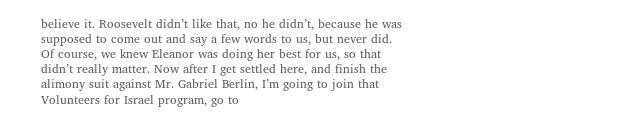believe it. Roosevelt didn’t like that, no he didn’t, because he was supposed to come out and say a few words to us, but never did. Of course, we knew Eleanor was doing her best for us, so that didn’t really matter. Now after I get settled here, and finish the alimony suit against Mr. Gabriel Berlin, I’m going to join that Volunteers for Israel program, go to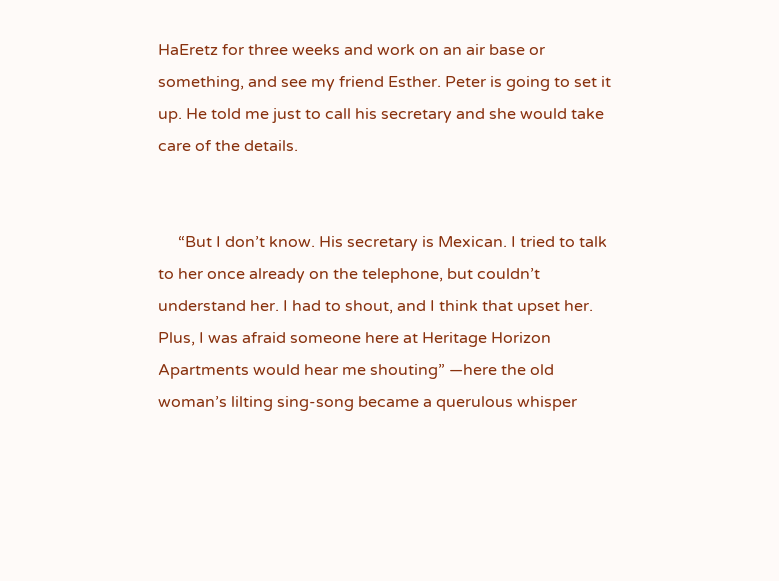HaEretz for three weeks and work on an air base or something, and see my friend Esther. Peter is going to set it up. He told me just to call his secretary and she would take care of the details.


     “But I don’t know. His secretary is Mexican. I tried to talk to her once already on the telephone, but couldn’t understand her. I had to shout, and I think that upset her. Plus, I was afraid someone here at Heritage Horizon Apartments would hear me shouting” —here the old woman’s lilting sing-song became a querulous whisper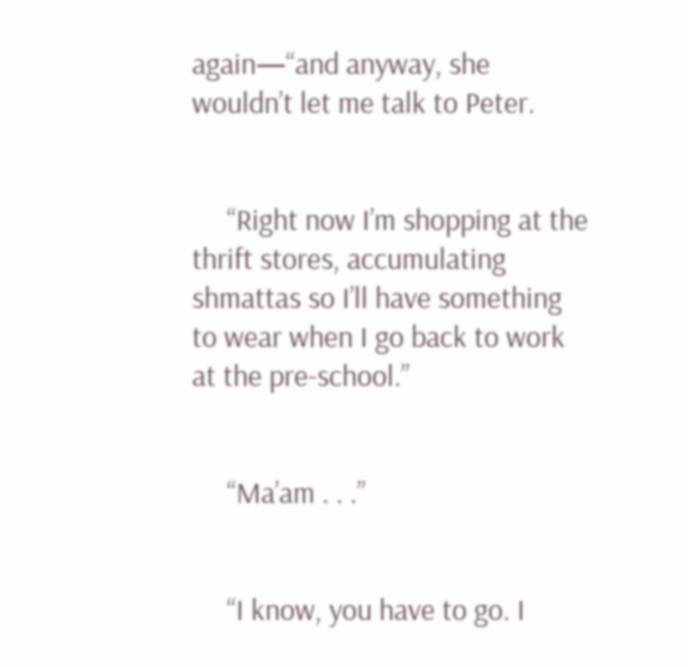again—“and anyway, she wouldn’t let me talk to Peter.


     “Right now I’m shopping at the thrift stores, accumulating shmattas so I’ll have something to wear when I go back to work at the pre-school.”


     “Ma’am . . .”


     “I know, you have to go. I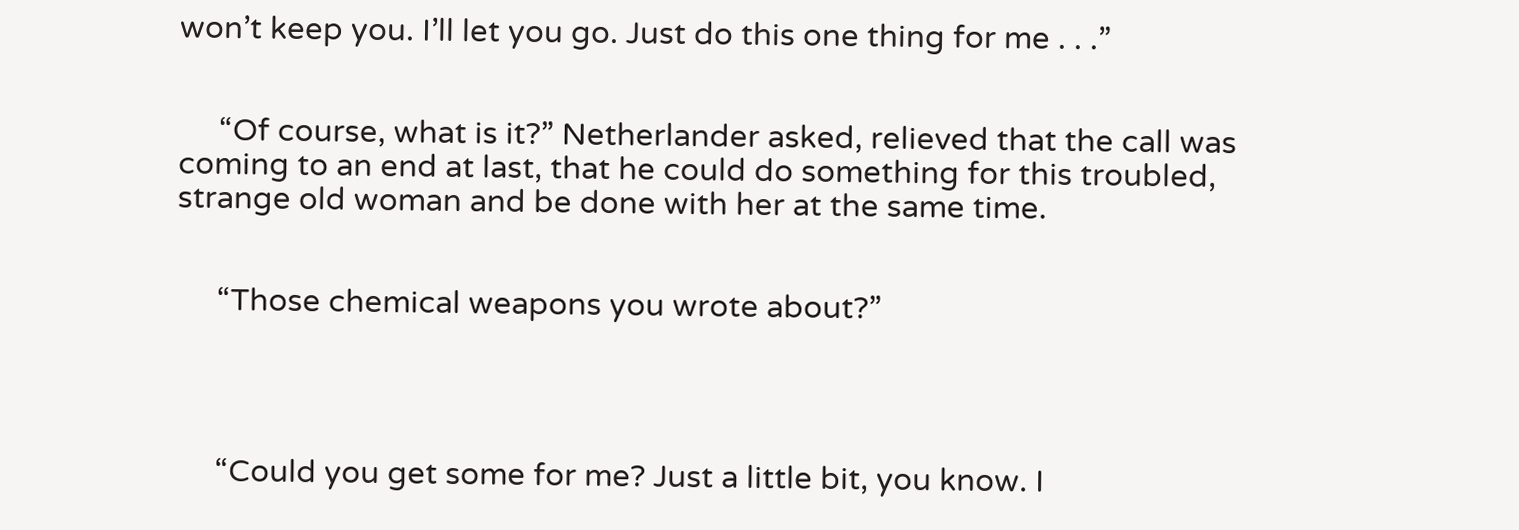won’t keep you. I’ll let you go. Just do this one thing for me . . .”


     “Of course, what is it?” Netherlander asked, relieved that the call was coming to an end at last, that he could do something for this troubled, strange old woman and be done with her at the same time.


     “Those chemical weapons you wrote about?”




     “Could you get some for me? Just a little bit, you know. I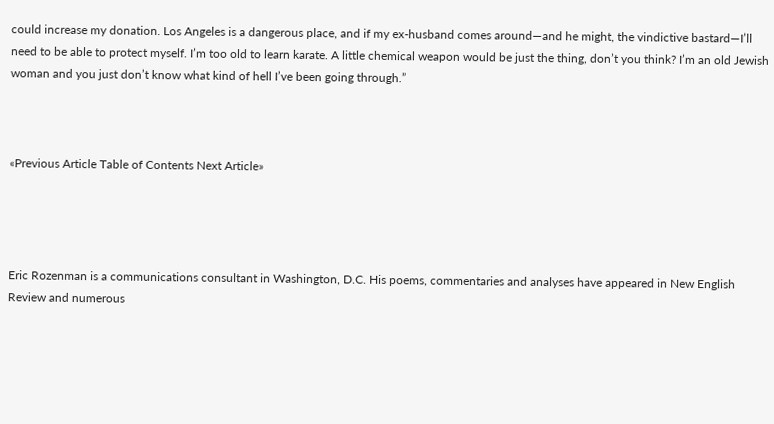could increase my donation. Los Angeles is a dangerous place, and if my ex-husband comes around—and he might, the vindictive bastard—I’ll need to be able to protect myself. I’m too old to learn karate. A little chemical weapon would be just the thing, don’t you think? I’m an old Jewish woman and you just don’t know what kind of hell I’ve been going through.”



«Previous Article Table of Contents Next Article»




Eric Rozenman is a communications consultant in Washington, D.C. His poems, commentaries and analyses have appeared in New English Review and numerous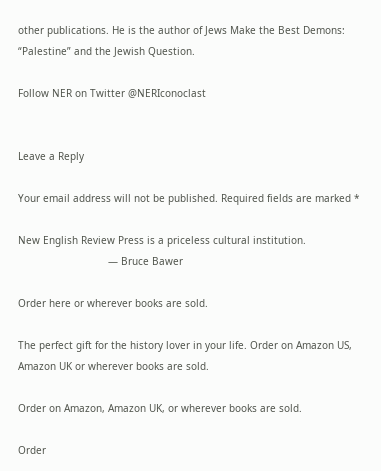other publications. He is the author of Jews Make the Best Demons: “Palestine” and the Jewish Question.

Follow NER on Twitter @NERIconoclast


Leave a Reply

Your email address will not be published. Required fields are marked *

New English Review Press is a priceless cultural institution.
                              — Bruce Bawer

Order here or wherever books are sold.

The perfect gift for the history lover in your life. Order on Amazon US, Amazon UK or wherever books are sold.

Order on Amazon, Amazon UK, or wherever books are sold.

Order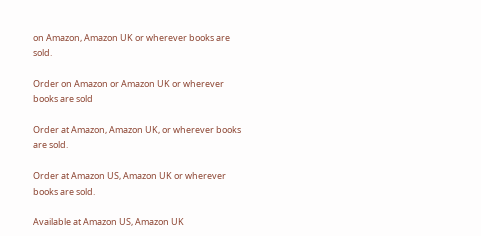on Amazon, Amazon UK or wherever books are sold.

Order on Amazon or Amazon UK or wherever books are sold

Order at Amazon, Amazon UK, or wherever books are sold.

Order at Amazon US, Amazon UK or wherever books are sold.

Available at Amazon US, Amazon UK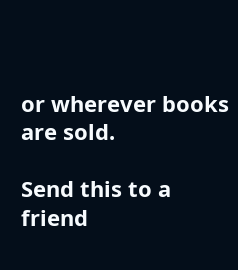or wherever books are sold.

Send this to a friend